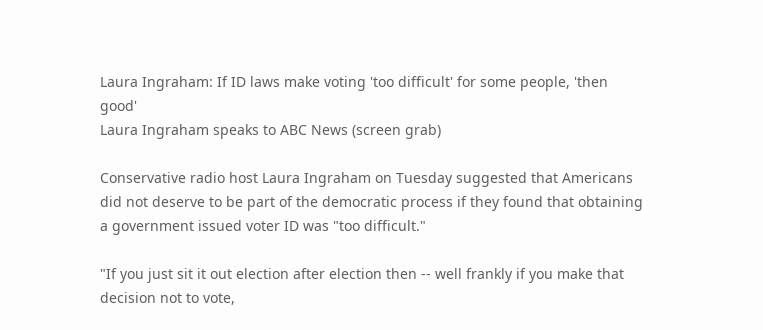Laura Ingraham: If ID laws make voting 'too difficult' for some people, 'then good'
Laura Ingraham speaks to ABC News (screen grab)

Conservative radio host Laura Ingraham on Tuesday suggested that Americans did not deserve to be part of the democratic process if they found that obtaining a government issued voter ID was "too difficult."

"If you just sit it out election after election then -- well frankly if you make that decision not to vote,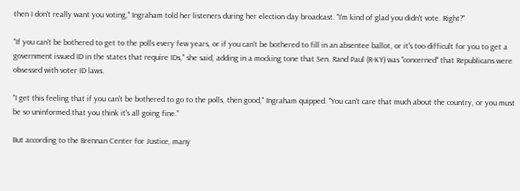then I don't really want you voting," Ingraham told her listeners during her election day broadcast. "I'm kind of glad you didn't vote. Right?"

"If you can't be bothered to get to the polls every few years, or if you can't be bothered to fill in an absentee ballot, or it's too difficult for you to get a government issued ID in the states that require IDs," she said, adding in a mocking tone that Sen. Rand Paul (R-KY) was "concerned" that Republicans were obsessed with voter ID laws.

"I get this feeling that if you can't be bothered to go to the polls, then good," Ingraham quipped. "You can't care that much about the country, or you must be so uninformed that you think it's all going fine."

But according to the Brennan Center for Justice, many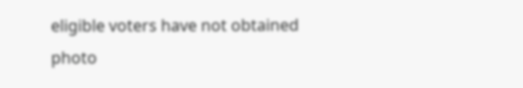eligible voters have not obtained photo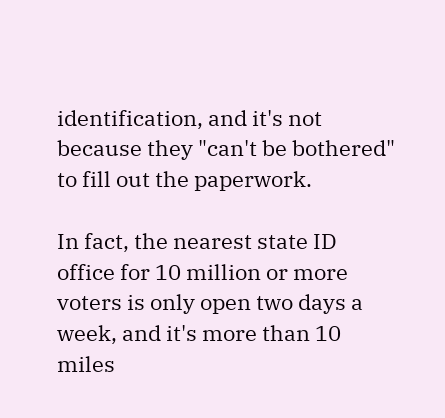identification, and it's not because they "can't be bothered" to fill out the paperwork.

In fact, the nearest state ID office for 10 million or more voters is only open two days a week, and it's more than 10 miles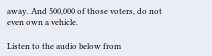away. And 500,000 of those voters, do not even own a vehicle.

Listen to the audio below from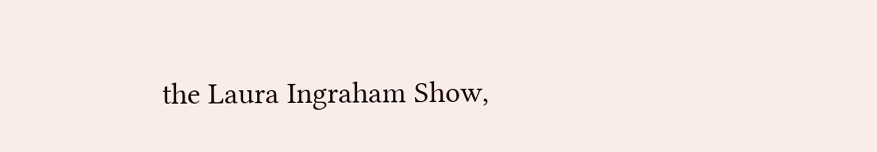the Laura Ingraham Show,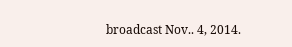broadcast Nov.. 4, 2014.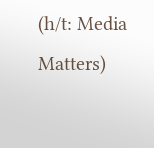(h/t: Media Matters)